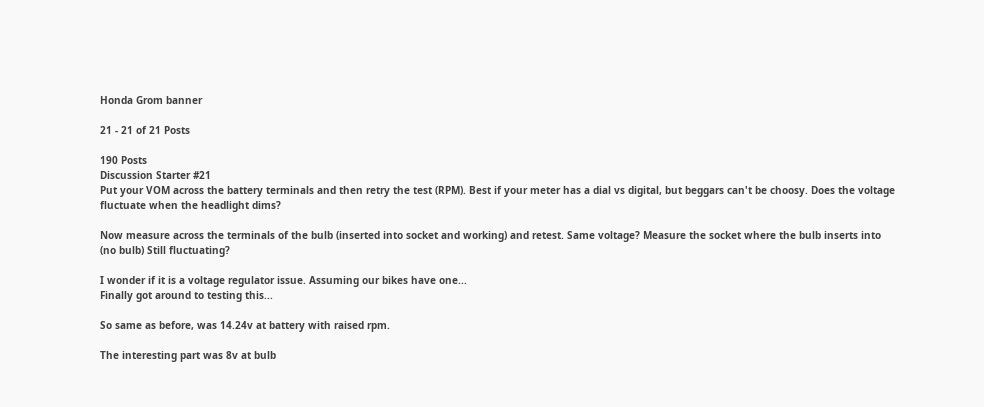Honda Grom banner

21 - 21 of 21 Posts

190 Posts
Discussion Starter #21
Put your VOM across the battery terminals and then retry the test (RPM). Best if your meter has a dial vs digital, but beggars can't be choosy. Does the voltage fluctuate when the headlight dims?

Now measure across the terminals of the bulb (inserted into socket and working) and retest. Same voltage? Measure the socket where the bulb inserts into (no bulb) Still fluctuating?

I wonder if it is a voltage regulator issue. Assuming our bikes have one...
Finally got around to testing this...

So same as before, was 14.24v at battery with raised rpm.

The interesting part was 8v at bulb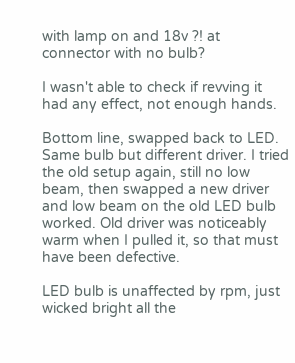with lamp on and 18v ?! at connector with no bulb?

I wasn't able to check if revving it had any effect, not enough hands.

Bottom line, swapped back to LED. Same bulb but different driver. I tried the old setup again, still no low beam, then swapped a new driver and low beam on the old LED bulb worked. Old driver was noticeably warm when I pulled it, so that must have been defective.

LED bulb is unaffected by rpm, just wicked bright all the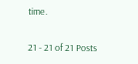time.

21 - 21 of 21 Posts